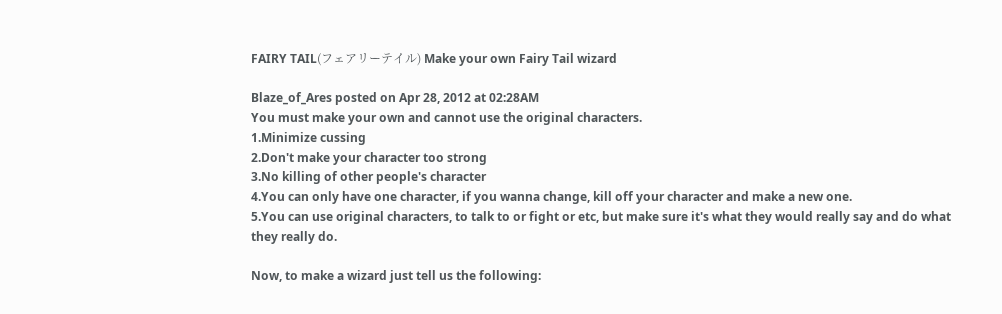FAIRY TAIL(フェアリーテイル) Make your own Fairy Tail wizard

Blaze_of_Ares posted on Apr 28, 2012 at 02:28AM
You must make your own and cannot use the original characters.
1.Minimize cussing
2.Don't make your character too strong
3.No killing of other people's character
4.You can only have one character, if you wanna change, kill off your character and make a new one.
5.You can use original characters, to talk to or fight or etc, but make sure it's what they would really say and do what they really do.

Now, to make a wizard just tell us the following: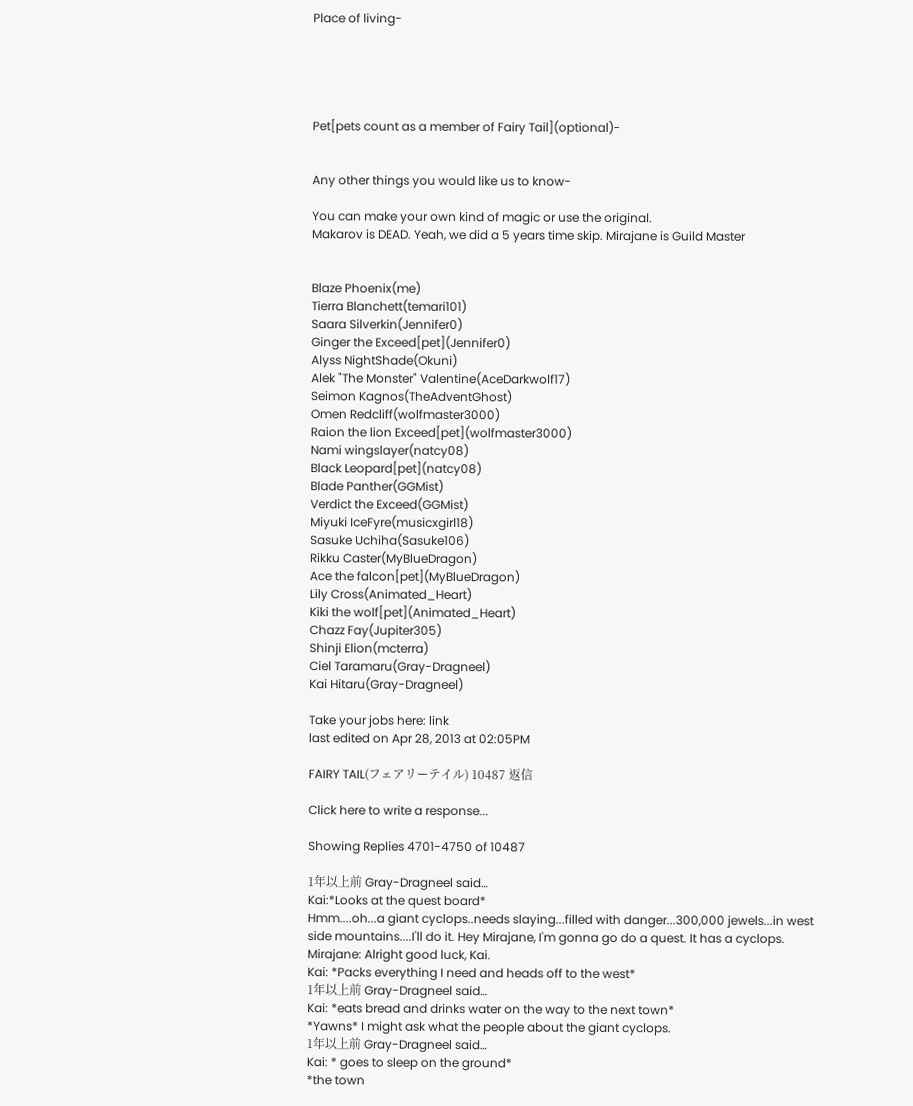Place of living-





Pet[pets count as a member of Fairy Tail](optional)-


Any other things you would like us to know-

You can make your own kind of magic or use the original.
Makarov is DEAD. Yeah, we did a 5 years time skip. Mirajane is Guild Master


Blaze Phoenix(me)
Tierra Blanchett(temari101)
Saara Silverkin(Jennifer0)
Ginger the Exceed[pet](Jennifer0)
Alyss NightShade(Okuni)
Alek "The Monster" Valentine(AceDarkwolf17)
Seimon Kagnos(TheAdventGhost)
Omen Redcliff(wolfmaster3000)
Raion the lion Exceed[pet](wolfmaster3000)
Nami wingslayer(natcy08)
Black Leopard[pet](natcy08)
Blade Panther(GGMist)
Verdict the Exceed(GGMist)
Miyuki IceFyre(musicxgirl18)
Sasuke Uchiha(Sasuke106)
Rikku Caster(MyBlueDragon)
Ace the falcon[pet](MyBlueDragon)
Lily Cross(Animated_Heart)
Kiki the wolf[pet](Animated_Heart)
Chazz Fay(Jupiter305)
Shinji Elion(mcterra)
Ciel Taramaru(Gray-Dragneel)
Kai Hitaru(Gray-Dragneel)

Take your jobs here: link
last edited on Apr 28, 2013 at 02:05PM

FAIRY TAIL(フェアリーテイル) 10487 返信

Click here to write a response...

Showing Replies 4701-4750 of 10487

1年以上前 Gray-Dragneel said…
Kai:*Looks at the quest board*
Hmm....oh...a giant cyclops..needs slaying...filled with danger...300,000 jewels...in west side mountains....I'll do it. Hey Mirajane, I'm gonna go do a quest. It has a cyclops.
Mirajane: Alright good luck, Kai.
Kai: *Packs everything I need and heads off to the west*
1年以上前 Gray-Dragneel said…
Kai: *eats bread and drinks water on the way to the next town*
*Yawns* I might ask what the people about the giant cyclops.
1年以上前 Gray-Dragneel said…
Kai: * goes to sleep on the ground*
*the town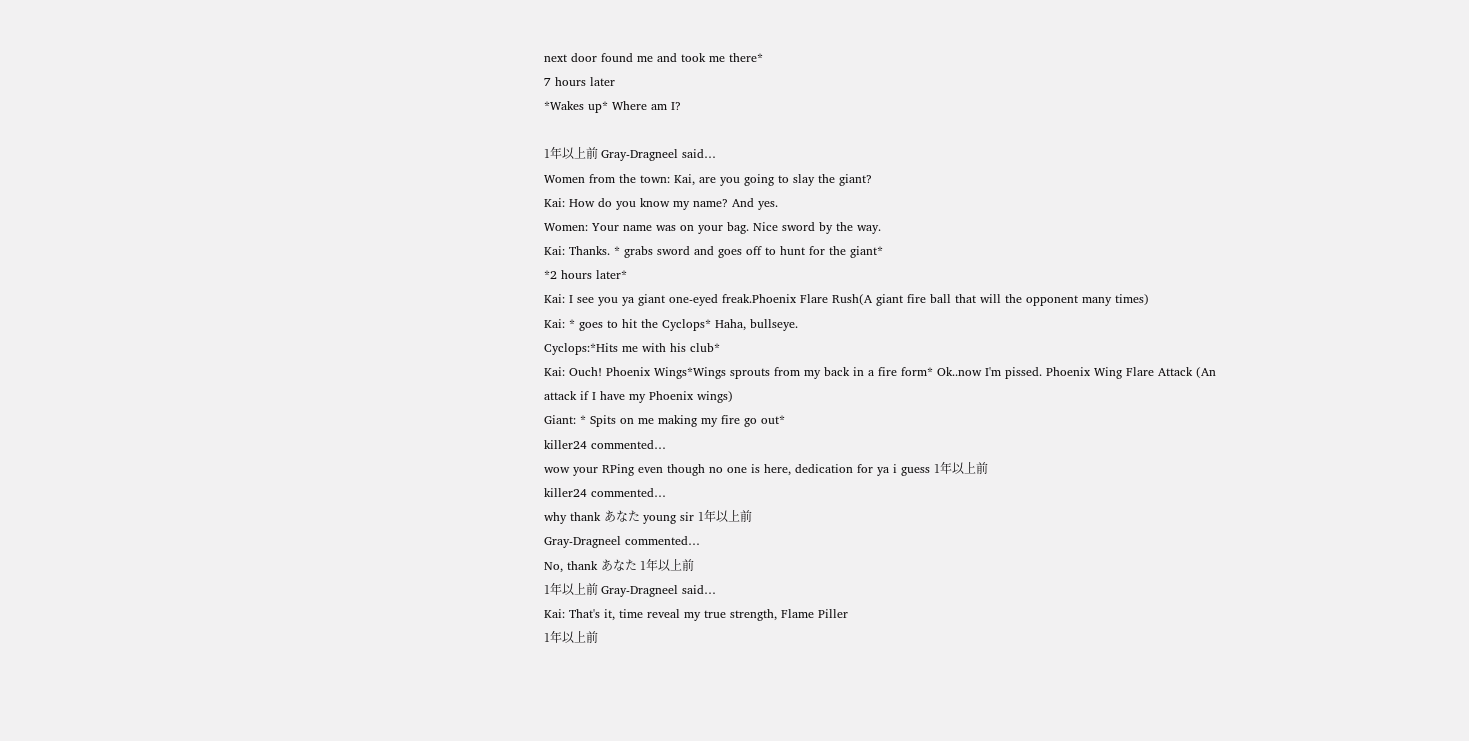next door found me and took me there*
7 hours later
*Wakes up* Where am I?

1年以上前 Gray-Dragneel said…
Women from the town: Kai, are you going to slay the giant?
Kai: How do you know my name? And yes.
Women: Your name was on your bag. Nice sword by the way.
Kai: Thanks. * grabs sword and goes off to hunt for the giant*
*2 hours later*
Kai: I see you ya giant one-eyed freak.Phoenix Flare Rush(A giant fire ball that will the opponent many times)
Kai: * goes to hit the Cyclops* Haha, bullseye.
Cyclops:*Hits me with his club*
Kai: Ouch! Phoenix Wings*Wings sprouts from my back in a fire form* Ok..now I'm pissed. Phoenix Wing Flare Attack (An attack if I have my Phoenix wings)
Giant: * Spits on me making my fire go out*
killer24 commented…
wow your RPing even though no one is here, dedication for ya i guess 1年以上前
killer24 commented…
why thank あなた young sir 1年以上前
Gray-Dragneel commented…
No, thank あなた 1年以上前
1年以上前 Gray-Dragneel said…
Kai: That's it, time reveal my true strength, Flame Piller
1年以上前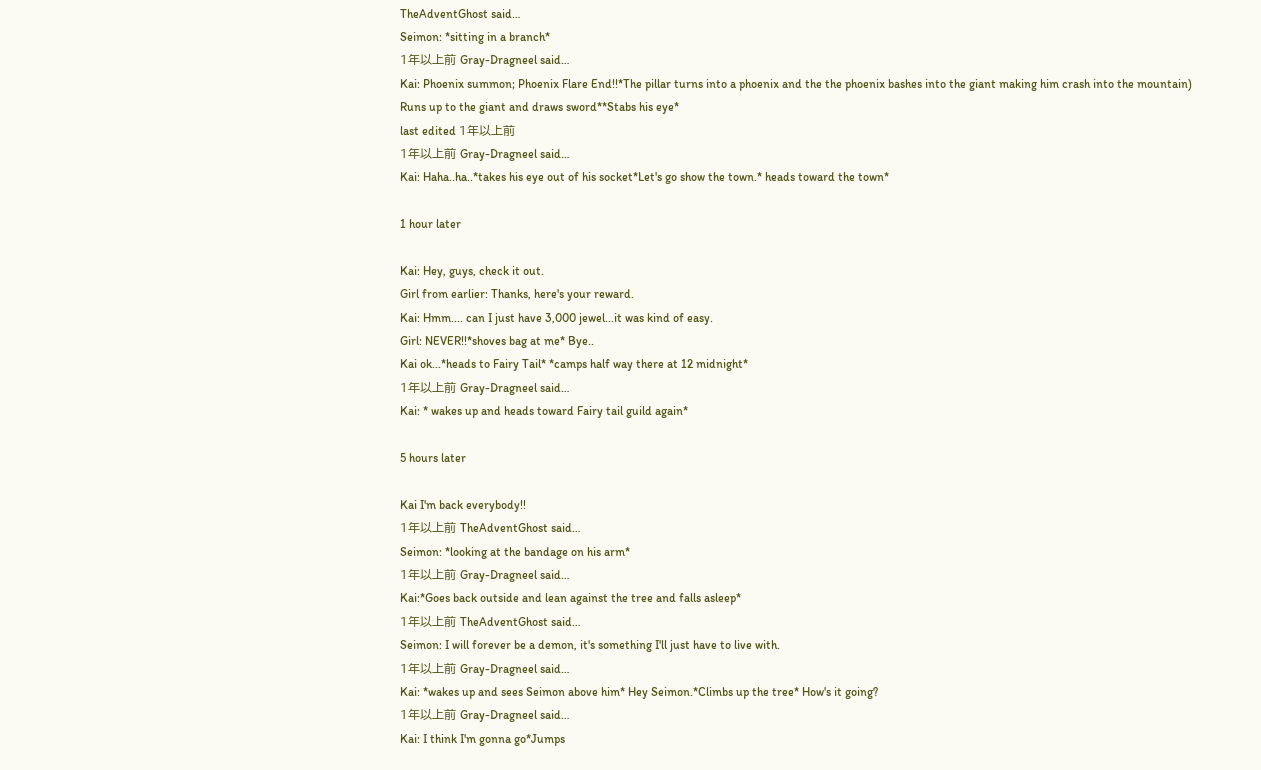TheAdventGhost said…
Seimon: *sitting in a branch*
1年以上前 Gray-Dragneel said…
Kai: Phoenix summon; Phoenix Flare End!!*The pillar turns into a phoenix and the the phoenix bashes into the giant making him crash into the mountain)
Runs up to the giant and draws sword**Stabs his eye*
last edited 1年以上前
1年以上前 Gray-Dragneel said…
Kai: Haha..ha..*takes his eye out of his socket*Let's go show the town.* heads toward the town*

1 hour later

Kai: Hey, guys, check it out.
Girl from earlier: Thanks, here's your reward.
Kai: Hmm.... can I just have 3,000 jewel...it was kind of easy.
Girl: NEVER!!*shoves bag at me* Bye..
Kai ok...*heads to Fairy Tail* *camps half way there at 12 midnight*
1年以上前 Gray-Dragneel said…
Kai: * wakes up and heads toward Fairy tail guild again*

5 hours later

Kai I'm back everybody!!
1年以上前 TheAdventGhost said…
Seimon: *looking at the bandage on his arm*
1年以上前 Gray-Dragneel said…
Kai:*Goes back outside and lean against the tree and falls asleep*
1年以上前 TheAdventGhost said…
Seimon: I will forever be a demon, it's something I'll just have to live with.
1年以上前 Gray-Dragneel said…
Kai: *wakes up and sees Seimon above him* Hey Seimon.*Climbs up the tree* How's it going?
1年以上前 Gray-Dragneel said…
Kai: I think I'm gonna go*Jumps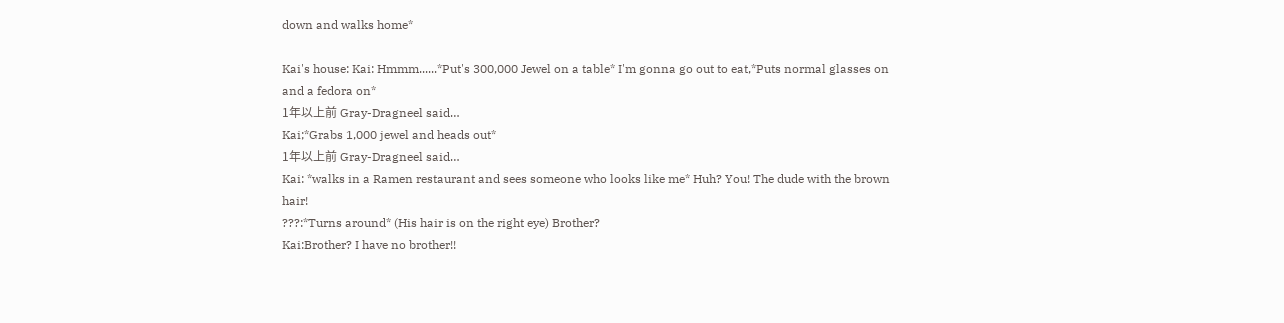down and walks home*

Kai's house: Kai: Hmmm......*Put's 300,000 Jewel on a table* I'm gonna go out to eat,*Puts normal glasses on and a fedora on*
1年以上前 Gray-Dragneel said…
Kai;*Grabs 1,000 jewel and heads out*
1年以上前 Gray-Dragneel said…
Kai: *walks in a Ramen restaurant and sees someone who looks like me* Huh? You! The dude with the brown hair!
???:*Turns around* (His hair is on the right eye) Brother?
Kai:Brother? I have no brother!!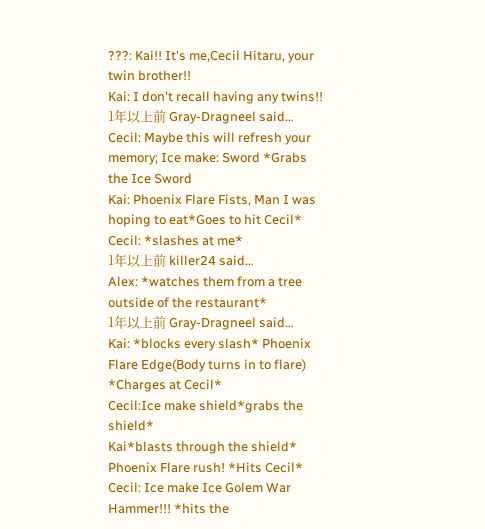???: Kai!! It's me,Cecil Hitaru, your twin brother!!
Kai: I don't recall having any twins!!
1年以上前 Gray-Dragneel said…
Cecil: Maybe this will refresh your memory; Ice make: Sword *Grabs the Ice Sword
Kai: Phoenix Flare Fists, Man I was hoping to eat*Goes to hit Cecil*
Cecil: *slashes at me*
1年以上前 killer24 said…
Alex: *watches them from a tree outside of the restaurant*
1年以上前 Gray-Dragneel said…
Kai: *blocks every slash* Phoenix Flare Edge(Body turns in to flare) *Charges at Cecil*
Cecil:Ice make shield*grabs the shield*
Kai*blasts through the shield* Phoenix Flare rush! *Hits Cecil*
Cecil: Ice make Ice Golem War Hammer!!! *hits the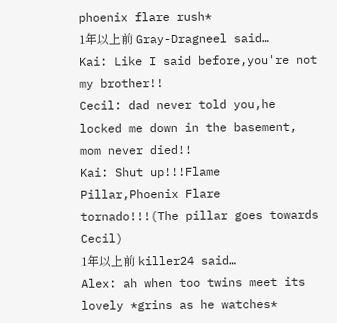phoenix flare rush*
1年以上前 Gray-Dragneel said…
Kai: Like I said before,you're not my brother!!
Cecil: dad never told you,he locked me down in the basement, mom never died!!
Kai: Shut up!!!Flame Pillar,Phoenix Flare tornado!!!(The pillar goes towards Cecil)
1年以上前 killer24 said…
Alex: ah when too twins meet its lovely *grins as he watches*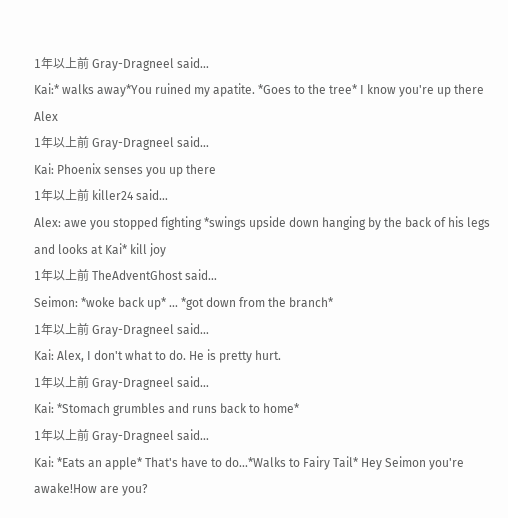1年以上前 Gray-Dragneel said…
Kai:* walks away*You ruined my apatite. *Goes to the tree* I know you're up there Alex
1年以上前 Gray-Dragneel said…
Kai: Phoenix senses you up there
1年以上前 killer24 said…
Alex: awe you stopped fighting *swings upside down hanging by the back of his legs and looks at Kai* kill joy
1年以上前 TheAdventGhost said…
Seimon: *woke back up* ... *got down from the branch*
1年以上前 Gray-Dragneel said…
Kai: Alex, I don't what to do. He is pretty hurt.
1年以上前 Gray-Dragneel said…
Kai: *Stomach grumbles and runs back to home*
1年以上前 Gray-Dragneel said…
Kai: *Eats an apple* That's have to do...*Walks to Fairy Tail* Hey Seimon you're awake!How are you?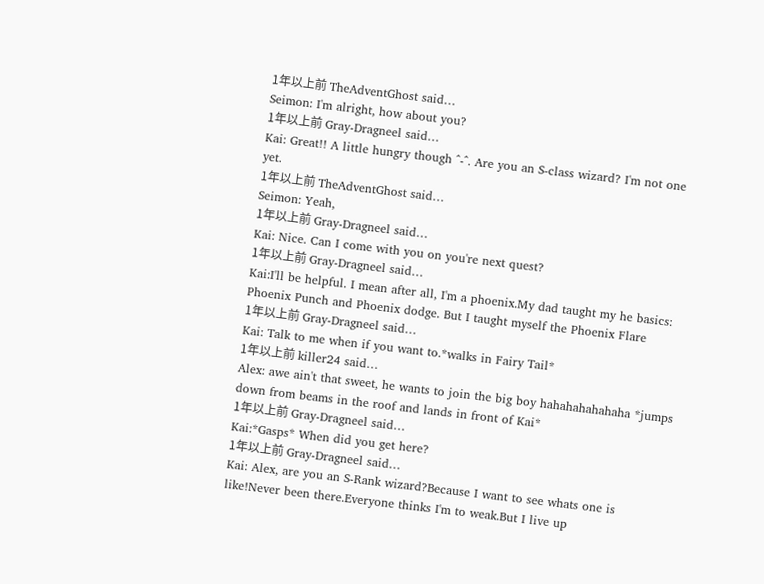1年以上前 TheAdventGhost said…
Seimon: I'm alright, how about you?
1年以上前 Gray-Dragneel said…
Kai: Great!! A little hungry though ^-^. Are you an S-class wizard? I'm not one yet.
1年以上前 TheAdventGhost said…
Seimon: Yeah,
1年以上前 Gray-Dragneel said…
Kai: Nice. Can I come with you on you're next quest?
1年以上前 Gray-Dragneel said…
Kai:I'll be helpful. I mean after all, I'm a phoenix.My dad taught my he basics: Phoenix Punch and Phoenix dodge. But I taught myself the Phoenix Flare
1年以上前 Gray-Dragneel said…
Kai: Talk to me when if you want to.*walks in Fairy Tail*
1年以上前 killer24 said…
Alex: awe ain't that sweet, he wants to join the big boy hahahahahahaha *jumps down from beams in the roof and lands in front of Kai*
1年以上前 Gray-Dragneel said…
Kai:*Gasps* When did you get here?
1年以上前 Gray-Dragneel said…
Kai: Alex, are you an S-Rank wizard?Because I want to see whats one is like!Never been there.Everyone thinks I'm to weak.But I live up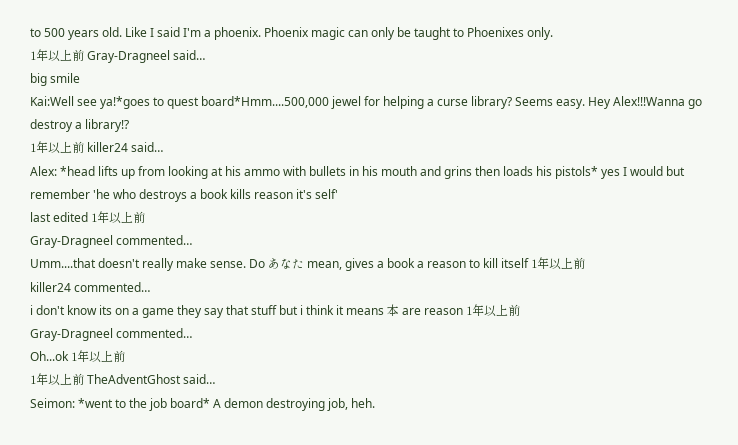to 500 years old. Like I said I'm a phoenix. Phoenix magic can only be taught to Phoenixes only.
1年以上前 Gray-Dragneel said…
big smile
Kai:Well see ya!*goes to quest board*Hmm....500,000 jewel for helping a curse library? Seems easy. Hey Alex!!!Wanna go destroy a library!?
1年以上前 killer24 said…
Alex: *head lifts up from looking at his ammo with bullets in his mouth and grins then loads his pistols* yes I would but remember 'he who destroys a book kills reason it's self'
last edited 1年以上前
Gray-Dragneel commented…
Umm....that doesn't really make sense. Do あなた mean, gives a book a reason to kill itself 1年以上前
killer24 commented…
i don't know its on a game they say that stuff but i think it means 本 are reason 1年以上前
Gray-Dragneel commented…
Oh...ok 1年以上前
1年以上前 TheAdventGhost said…
Seimon: *went to the job board* A demon destroying job, heh.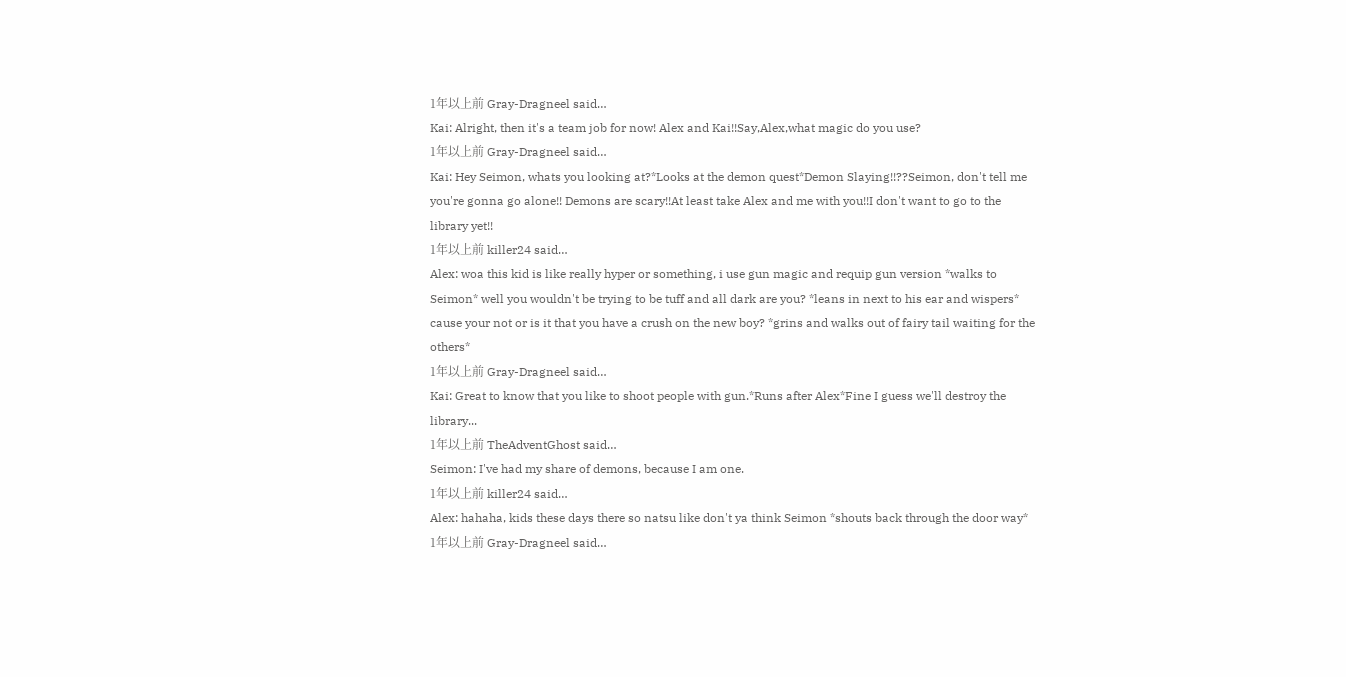1年以上前 Gray-Dragneel said…
Kai: Alright, then it's a team job for now! Alex and Kai!!Say,Alex,what magic do you use?
1年以上前 Gray-Dragneel said…
Kai: Hey Seimon, whats you looking at?*Looks at the demon quest*Demon Slaying!!??Seimon, don't tell me you're gonna go alone!! Demons are scary!!At least take Alex and me with you!!I don't want to go to the library yet!!
1年以上前 killer24 said…
Alex: woa this kid is like really hyper or something, i use gun magic and requip gun version *walks to Seimon* well you wouldn't be trying to be tuff and all dark are you? *leans in next to his ear and wispers* cause your not or is it that you have a crush on the new boy? *grins and walks out of fairy tail waiting for the others*
1年以上前 Gray-Dragneel said…
Kai: Great to know that you like to shoot people with gun.*Runs after Alex*Fine I guess we'll destroy the library...
1年以上前 TheAdventGhost said…
Seimon: I've had my share of demons, because I am one.
1年以上前 killer24 said…
Alex: hahaha, kids these days there so natsu like don't ya think Seimon *shouts back through the door way*
1年以上前 Gray-Dragneel said…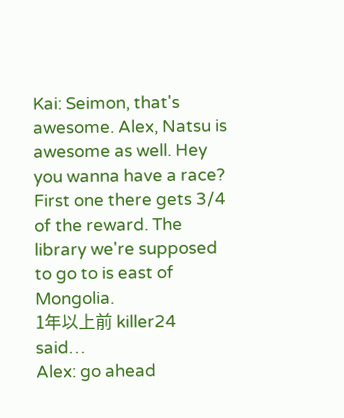Kai: Seimon, that's awesome. Alex, Natsu is awesome as well. Hey you wanna have a race? First one there gets 3/4 of the reward. The library we're supposed to go to is east of Mongolia.
1年以上前 killer24 said…
Alex: go ahead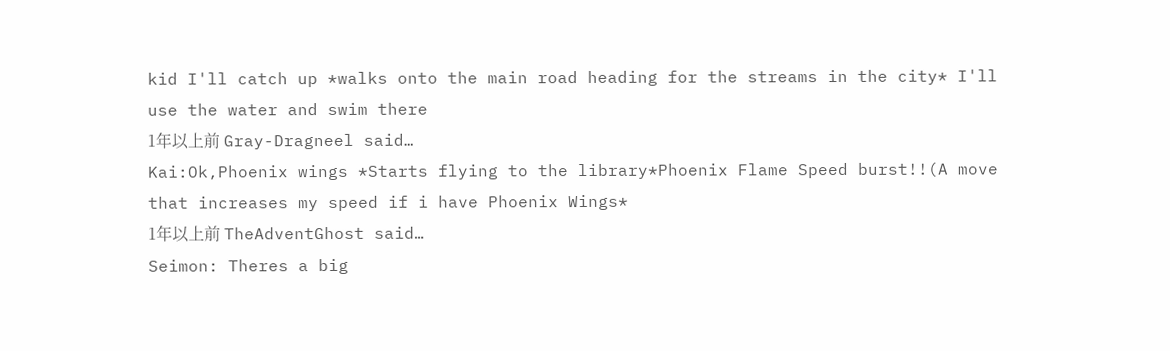kid I'll catch up *walks onto the main road heading for the streams in the city* I'll use the water and swim there
1年以上前 Gray-Dragneel said…
Kai:Ok,Phoenix wings *Starts flying to the library*Phoenix Flame Speed burst!!(A move that increases my speed if i have Phoenix Wings*
1年以上前 TheAdventGhost said…
Seimon: Theres a big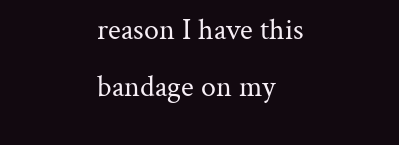reason I have this bandage on my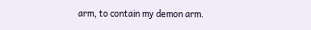arm, to contain my demon arm.